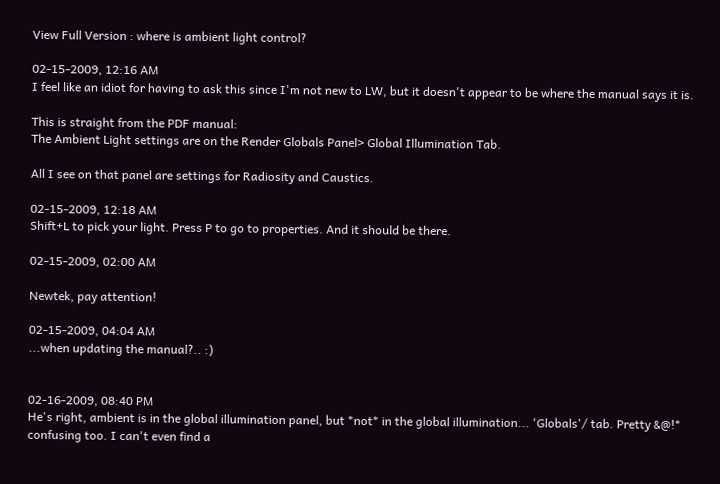View Full Version : where is ambient light control?

02-15-2009, 12:16 AM
I feel like an idiot for having to ask this since I'm not new to LW, but it doesn't appear to be where the manual says it is.

This is straight from the PDF manual:
The Ambient Light settings are on the Render Globals Panel> Global Illumination Tab.

All I see on that panel are settings for Radiosity and Caustics.

02-15-2009, 12:18 AM
Shift+L to pick your light. Press P to go to properties. And it should be there.

02-15-2009, 02:00 AM

Newtek, pay attention!

02-15-2009, 04:04 AM
...when updating the manual?.. :)


02-16-2009, 08:40 PM
He's right, ambient is in the global illumination panel, but *not* in the global illumination... 'Globals'/ tab. Pretty &@!* confusing too. I can't even find a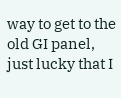way to get to the old GI panel, just lucky that I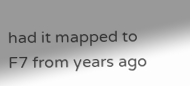had it mapped to F7 from years ago